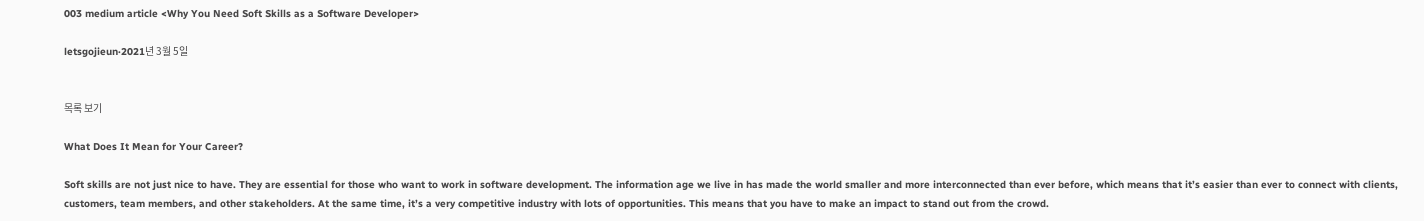003 medium article <Why You Need Soft Skills as a Software Developer>

letsgojieun·2021년 3월 5일


목록 보기

What Does It Mean for Your Career?

Soft skills are not just nice to have. They are essential for those who want to work in software development. The information age we live in has made the world smaller and more interconnected than ever before, which means that it’s easier than ever to connect with clients, customers, team members, and other stakeholders. At the same time, it’s a very competitive industry with lots of opportunities. This means that you have to make an impact to stand out from the crowd.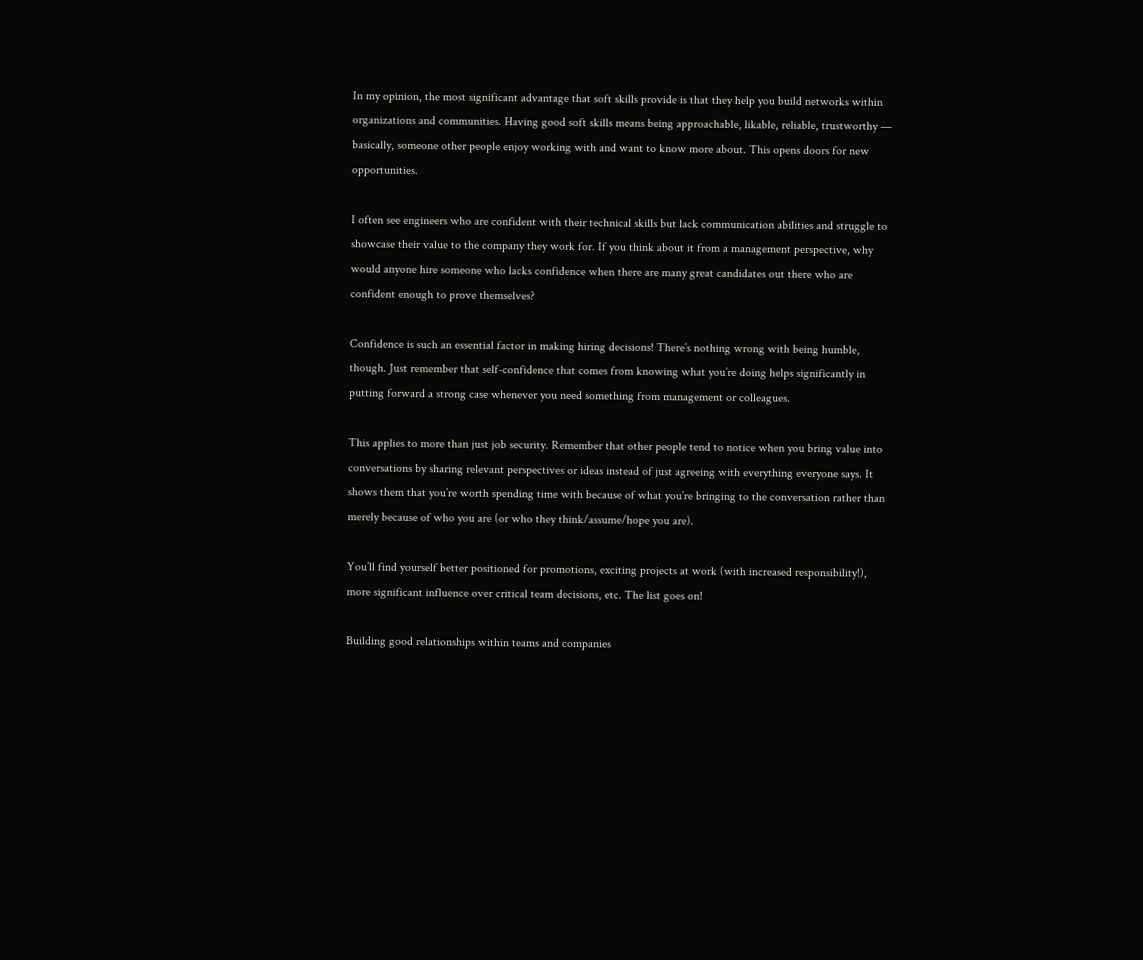In my opinion, the most significant advantage that soft skills provide is that they help you build networks within organizations and communities. Having good soft skills means being approachable, likable, reliable, trustworthy — basically, someone other people enjoy working with and want to know more about. This opens doors for new opportunities.

I often see engineers who are confident with their technical skills but lack communication abilities and struggle to showcase their value to the company they work for. If you think about it from a management perspective, why would anyone hire someone who lacks confidence when there are many great candidates out there who are confident enough to prove themselves?

Confidence is such an essential factor in making hiring decisions! There’s nothing wrong with being humble, though. Just remember that self-confidence that comes from knowing what you’re doing helps significantly in putting forward a strong case whenever you need something from management or colleagues.

This applies to more than just job security. Remember that other people tend to notice when you bring value into conversations by sharing relevant perspectives or ideas instead of just agreeing with everything everyone says. It shows them that you’re worth spending time with because of what you’re bringing to the conversation rather than merely because of who you are (or who they think/assume/hope you are).

You’ll find yourself better positioned for promotions, exciting projects at work (with increased responsibility!), more significant influence over critical team decisions, etc. The list goes on!

Building good relationships within teams and companies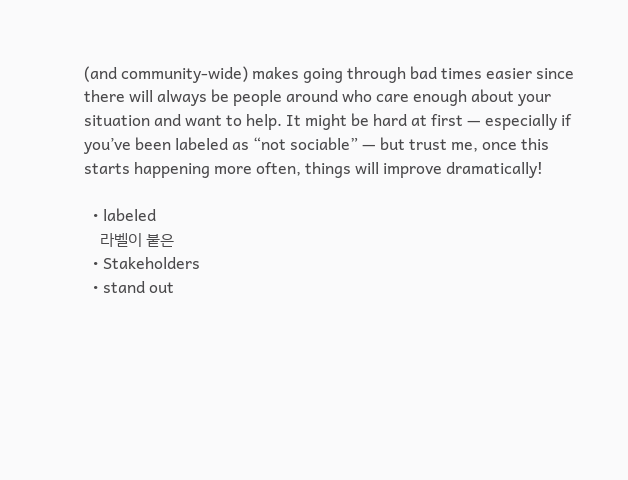(and community-wide) makes going through bad times easier since there will always be people around who care enough about your situation and want to help. It might be hard at first — especially if you’ve been labeled as “not sociable” — but trust me, once this starts happening more often, things will improve dramatically!

  • labeled
    라벨이 붙은
  • Stakeholders
  • stand out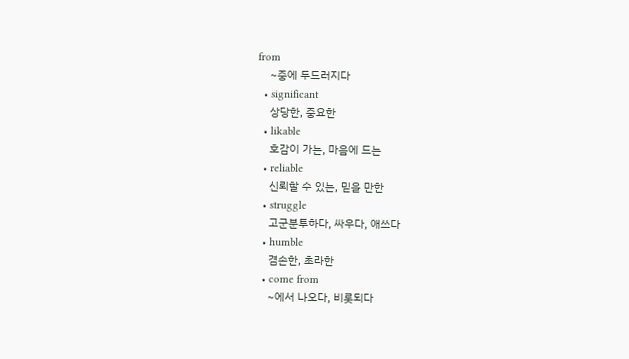from
    ~중에 두드러지다
  • significant
    상당한, 중요한
  • likable
    호감이 가는, 마음에 드는
  • reliable
    신뢰할 수 있는, 믿을 만한
  • struggle
    고군분투하다, 싸우다, 애쓰다
  • humble
    겸손한, 초라한
  • come from
    ~에서 나오다, 비롯되다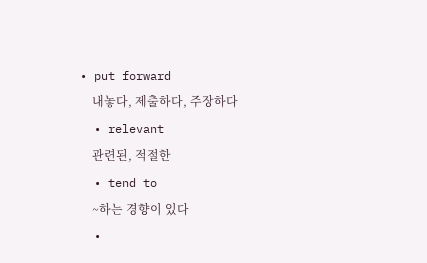• put forward
    내놓다, 제출하다, 주장하다
  • relevant
    관련된, 적절한
  • tend to
    ~하는 경향이 있다
  •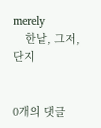merely
    한낱, 그저, 단지


0개의 댓글